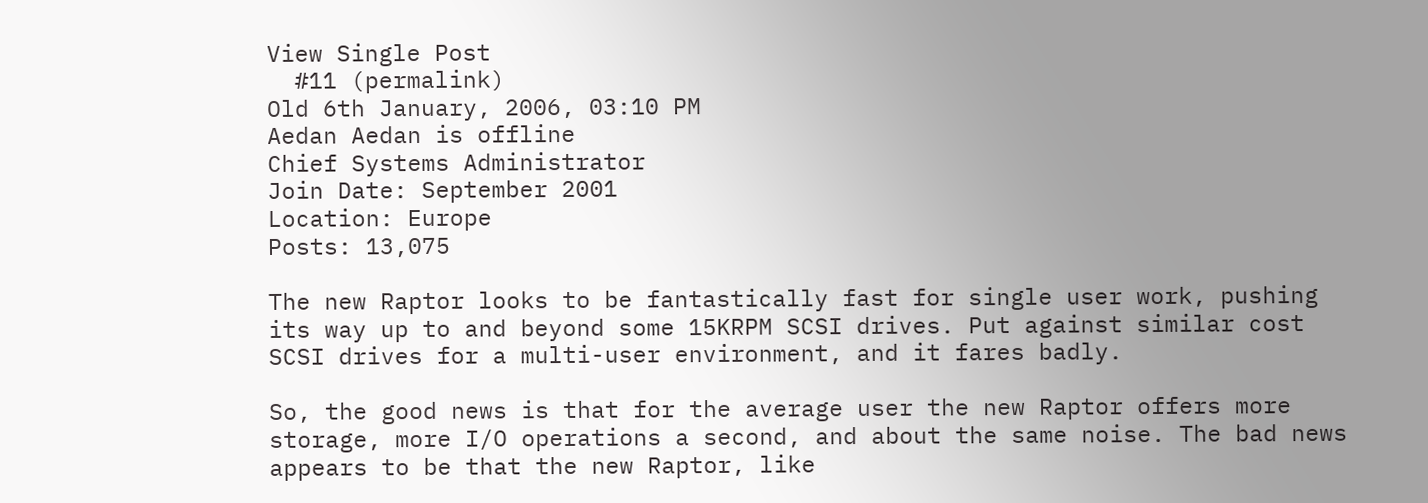View Single Post
  #11 (permalink)
Old 6th January, 2006, 03:10 PM
Aedan Aedan is offline
Chief Systems Administrator
Join Date: September 2001
Location: Europe
Posts: 13,075

The new Raptor looks to be fantastically fast for single user work, pushing its way up to and beyond some 15KRPM SCSI drives. Put against similar cost SCSI drives for a multi-user environment, and it fares badly.

So, the good news is that for the average user the new Raptor offers more storage, more I/O operations a second, and about the same noise. The bad news appears to be that the new Raptor, like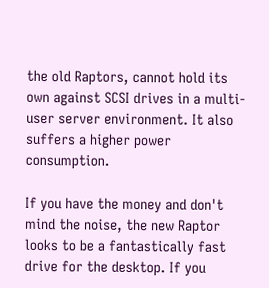the old Raptors, cannot hold its own against SCSI drives in a multi-user server environment. It also suffers a higher power consumption.

If you have the money and don't mind the noise, the new Raptor looks to be a fantastically fast drive for the desktop. If you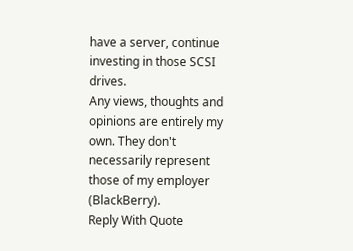have a server, continue investing in those SCSI drives.
Any views, thoughts and opinions are entirely my own. They don't necessarily represent those of my employer (BlackBerry).
Reply With Quote